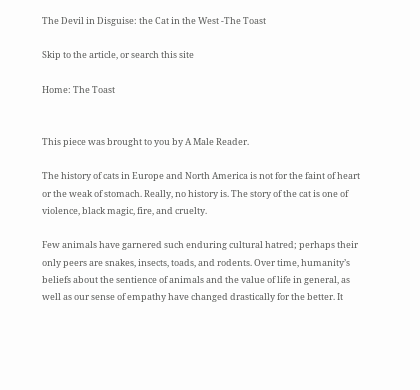The Devil in Disguise: the Cat in the West -The Toast

Skip to the article, or search this site

Home: The Toast


This piece was brought to you by A Male Reader.

The history of cats in Europe and North America is not for the faint of heart or the weak of stomach. Really, no history is. The story of the cat is one of violence, black magic, fire, and cruelty.

Few animals have garnered such enduring cultural hatred; perhaps their only peers are snakes, insects, toads, and rodents. Over time, humanity’s beliefs about the sentience of animals and the value of life in general, as well as our sense of empathy have changed drastically for the better. It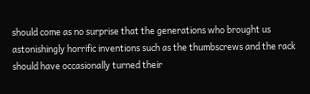should come as no surprise that the generations who brought us astonishingly horrific inventions such as the thumbscrews and the rack should have occasionally turned their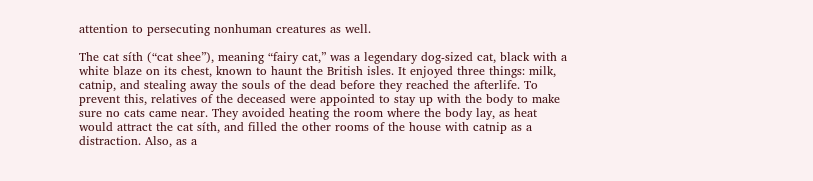attention to persecuting nonhuman creatures as well.

The cat síth (“cat shee”), meaning “fairy cat,” was a legendary dog-sized cat, black with a white blaze on its chest, known to haunt the British isles. It enjoyed three things: milk, catnip, and stealing away the souls of the dead before they reached the afterlife. To prevent this, relatives of the deceased were appointed to stay up with the body to make sure no cats came near. They avoided heating the room where the body lay, as heat would attract the cat síth, and filled the other rooms of the house with catnip as a distraction. Also, as a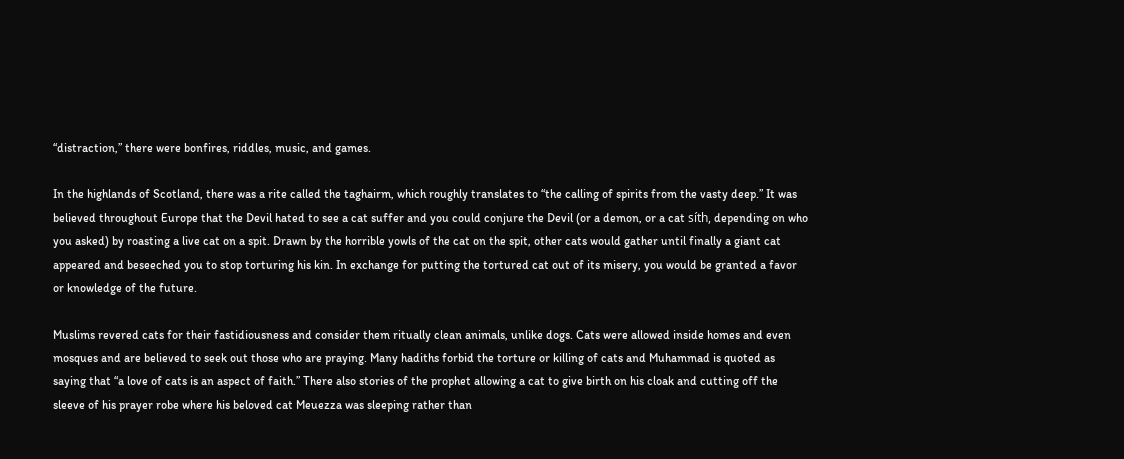“distraction,” there were bonfires, riddles, music, and games.

In the highlands of Scotland, there was a rite called the taghairm, which roughly translates to “the calling of spirits from the vasty deep.” It was believed throughout Europe that the Devil hated to see a cat suffer and you could conjure the Devil (or a demon, or a cat síth, depending on who you asked) by roasting a live cat on a spit. Drawn by the horrible yowls of the cat on the spit, other cats would gather until finally a giant cat appeared and beseeched you to stop torturing his kin. In exchange for putting the tortured cat out of its misery, you would be granted a favor or knowledge of the future.

Muslims revered cats for their fastidiousness and consider them ritually clean animals, unlike dogs. Cats were allowed inside homes and even mosques and are believed to seek out those who are praying. Many hadiths forbid the torture or killing of cats and Muhammad is quoted as saying that “a love of cats is an aspect of faith.” There also stories of the prophet allowing a cat to give birth on his cloak and cutting off the sleeve of his prayer robe where his beloved cat Meuezza was sleeping rather than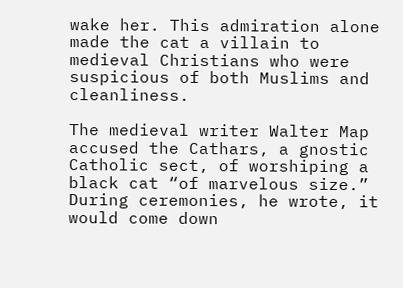wake her. This admiration alone made the cat a villain to medieval Christians who were suspicious of both Muslims and cleanliness.

The medieval writer Walter Map accused the Cathars, a gnostic Catholic sect, of worshiping a black cat “of marvelous size.” During ceremonies, he wrote, it would come down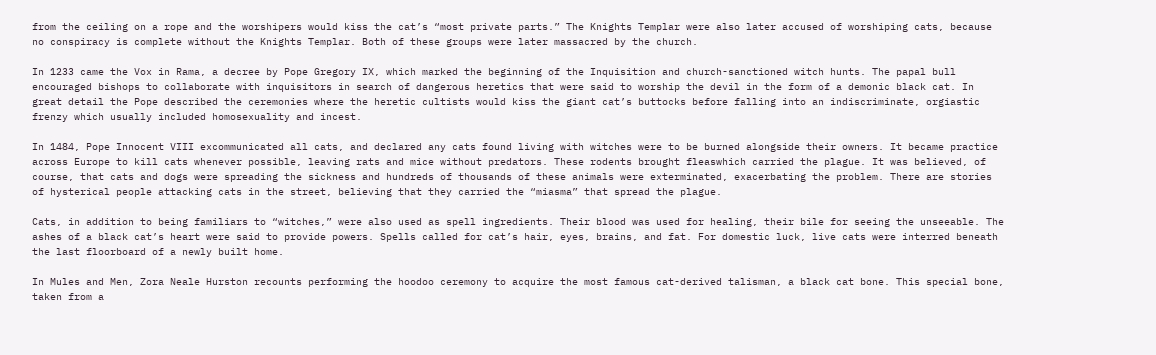from the ceiling on a rope and the worshipers would kiss the cat’s “most private parts.” The Knights Templar were also later accused of worshiping cats, because no conspiracy is complete without the Knights Templar. Both of these groups were later massacred by the church.

In 1233 came the Vox in Rama, a decree by Pope Gregory IX, which marked the beginning of the Inquisition and church-sanctioned witch hunts. The papal bull encouraged bishops to collaborate with inquisitors in search of dangerous heretics that were said to worship the devil in the form of a demonic black cat. In great detail the Pope described the ceremonies where the heretic cultists would kiss the giant cat’s buttocks before falling into an indiscriminate, orgiastic frenzy which usually included homosexuality and incest.

In 1484, Pope Innocent VIII excommunicated all cats, and declared any cats found living with witches were to be burned alongside their owners. It became practice across Europe to kill cats whenever possible, leaving rats and mice without predators. These rodents brought fleaswhich carried the plague. It was believed, of course, that cats and dogs were spreading the sickness and hundreds of thousands of these animals were exterminated, exacerbating the problem. There are stories of hysterical people attacking cats in the street, believing that they carried the “miasma” that spread the plague.

Cats, in addition to being familiars to “witches,” were also used as spell ingredients. Their blood was used for healing, their bile for seeing the unseeable. The ashes of a black cat’s heart were said to provide powers. Spells called for cat’s hair, eyes, brains, and fat. For domestic luck, live cats were interred beneath the last floorboard of a newly built home.

In Mules and Men, Zora Neale Hurston recounts performing the hoodoo ceremony to acquire the most famous cat-derived talisman, a black cat bone. This special bone, taken from a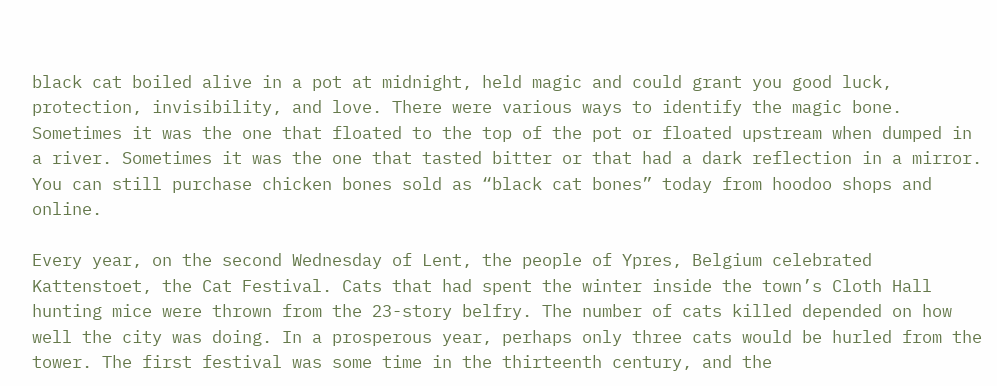black cat boiled alive in a pot at midnight, held magic and could grant you good luck, protection, invisibility, and love. There were various ways to identify the magic bone. Sometimes it was the one that floated to the top of the pot or floated upstream when dumped in a river. Sometimes it was the one that tasted bitter or that had a dark reflection in a mirror. You can still purchase chicken bones sold as “black cat bones” today from hoodoo shops and online.

Every year, on the second Wednesday of Lent, the people of Ypres, Belgium celebrated Kattenstoet, the Cat Festival. Cats that had spent the winter inside the town’s Cloth Hall hunting mice were thrown from the 23-story belfry. The number of cats killed depended on how well the city was doing. In a prosperous year, perhaps only three cats would be hurled from the tower. The first festival was some time in the thirteenth century, and the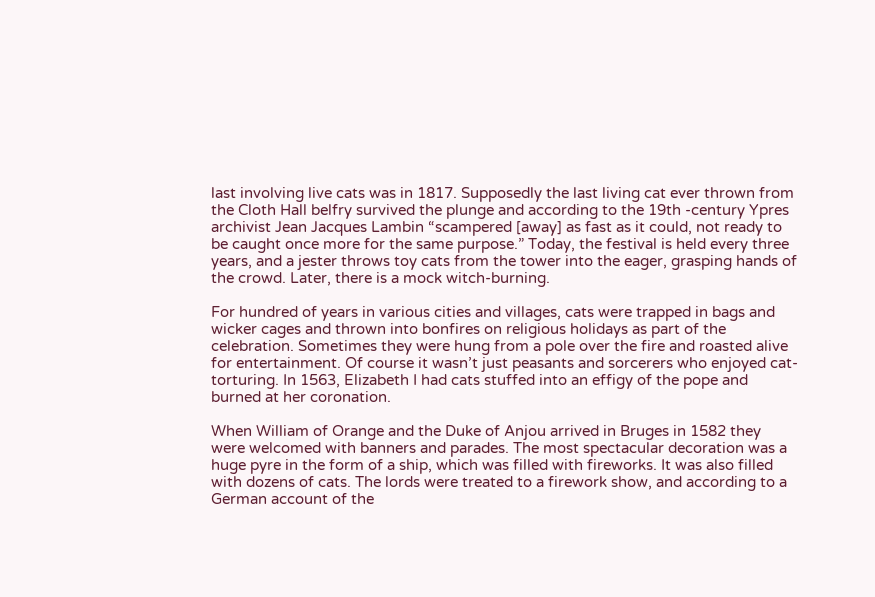last involving live cats was in 1817. Supposedly the last living cat ever thrown from the Cloth Hall belfry survived the plunge and according to the 19th -century Ypres archivist Jean Jacques Lambin “scampered [away] as fast as it could, not ready to be caught once more for the same purpose.” Today, the festival is held every three years, and a jester throws toy cats from the tower into the eager, grasping hands of the crowd. Later, there is a mock witch-burning.

For hundred of years in various cities and villages, cats were trapped in bags and wicker cages and thrown into bonfires on religious holidays as part of the celebration. Sometimes they were hung from a pole over the fire and roasted alive for entertainment. Of course it wasn’t just peasants and sorcerers who enjoyed cat-torturing. In 1563, Elizabeth I had cats stuffed into an effigy of the pope and burned at her coronation.

When William of Orange and the Duke of Anjou arrived in Bruges in 1582 they were welcomed with banners and parades. The most spectacular decoration was a huge pyre in the form of a ship, which was filled with fireworks. It was also filled with dozens of cats. The lords were treated to a firework show, and according to a German account of the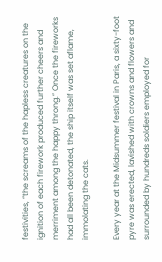festivities, “the screams of the hapless creatures on the ignition of each firework produced further cheers and merriment among the happy throng.” Once the fireworks had all been detonated, the ship itself was set aflame, immolating the cats.

Every year at the Midsummer festival in Paris, a sixty-foot pyre was erected, lavished with crowns and flowers and surrounded by hundreds soldiers employed for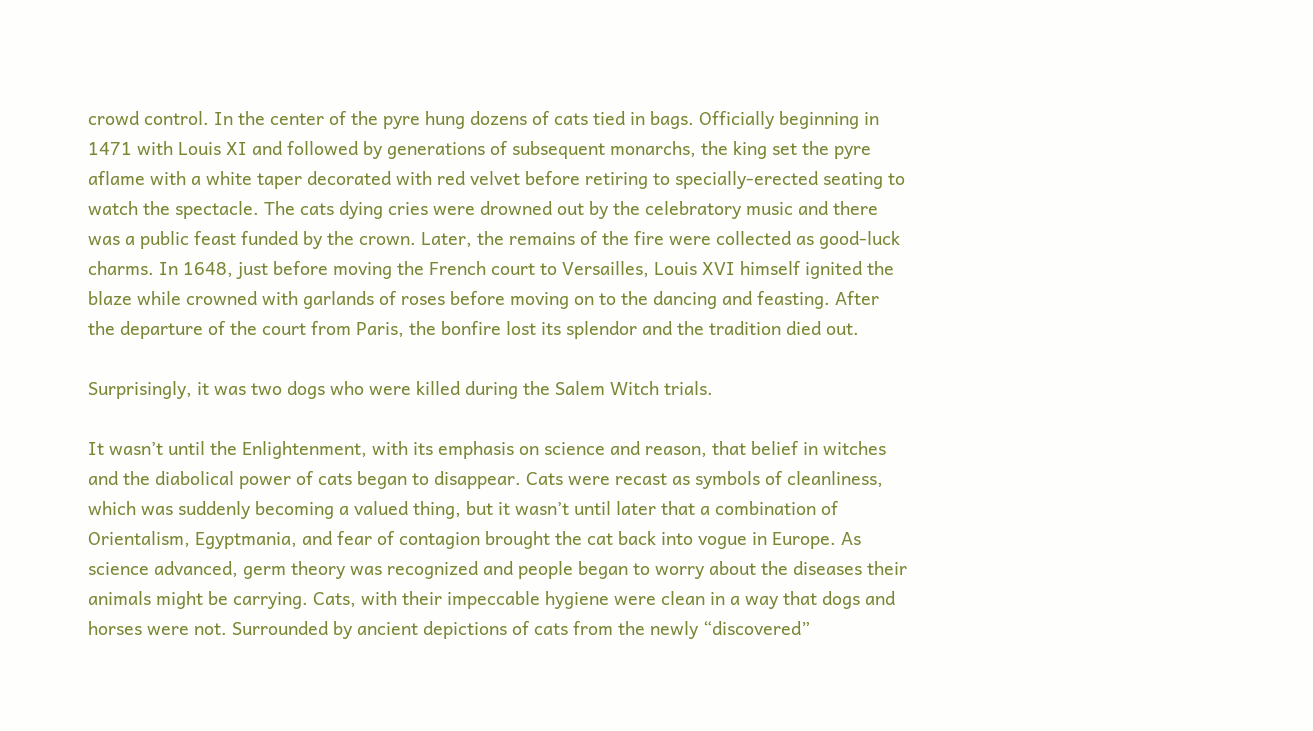crowd control. In the center of the pyre hung dozens of cats tied in bags. Officially beginning in 1471 with Louis XI and followed by generations of subsequent monarchs, the king set the pyre aflame with a white taper decorated with red velvet before retiring to specially-erected seating to watch the spectacle. The cats dying cries were drowned out by the celebratory music and there was a public feast funded by the crown. Later, the remains of the fire were collected as good-luck charms. In 1648, just before moving the French court to Versailles, Louis XVI himself ignited the blaze while crowned with garlands of roses before moving on to the dancing and feasting. After the departure of the court from Paris, the bonfire lost its splendor and the tradition died out.

Surprisingly, it was two dogs who were killed during the Salem Witch trials.

It wasn’t until the Enlightenment, with its emphasis on science and reason, that belief in witches and the diabolical power of cats began to disappear. Cats were recast as symbols of cleanliness, which was suddenly becoming a valued thing, but it wasn’t until later that a combination of Orientalism, Egyptmania, and fear of contagion brought the cat back into vogue in Europe. As science advanced, germ theory was recognized and people began to worry about the diseases their animals might be carrying. Cats, with their impeccable hygiene were clean in a way that dogs and horses were not. Surrounded by ancient depictions of cats from the newly “discovered”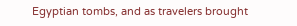Egyptian tombs, and as travelers brought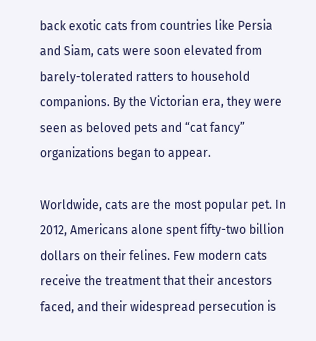back exotic cats from countries like Persia and Siam, cats were soon elevated from barely-tolerated ratters to household companions. By the Victorian era, they were seen as beloved pets and “cat fancy” organizations began to appear.

Worldwide, cats are the most popular pet. In 2012, Americans alone spent fifty-two billion dollars on their felines. Few modern cats receive the treatment that their ancestors faced, and their widespread persecution is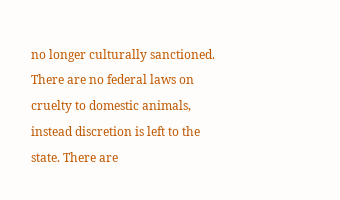no longer culturally sanctioned. There are no federal laws on cruelty to domestic animals, instead discretion is left to the state. There are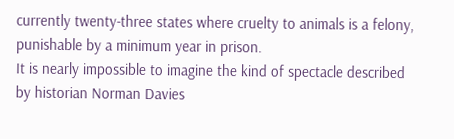currently twenty-three states where cruelty to animals is a felony, punishable by a minimum year in prison.
It is nearly impossible to imagine the kind of spectacle described by historian Norman Davies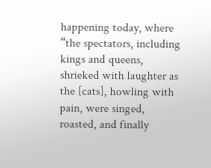happening today, where “the spectators, including kings and queens, shrieked with laughter as the [cats], howling with pain, were singed, roasted, and finally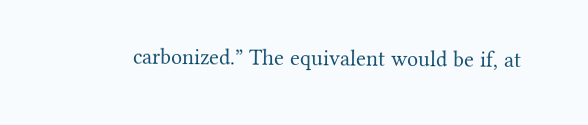carbonized.” The equivalent would be if, at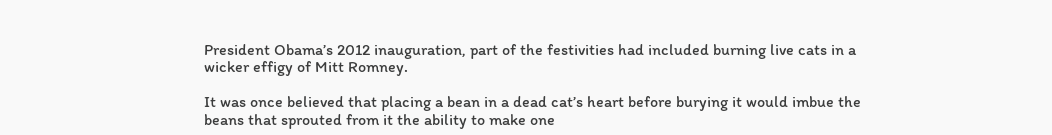President Obama’s 2012 inauguration, part of the festivities had included burning live cats in a wicker effigy of Mitt Romney.

It was once believed that placing a bean in a dead cat’s heart before burying it would imbue the beans that sprouted from it the ability to make one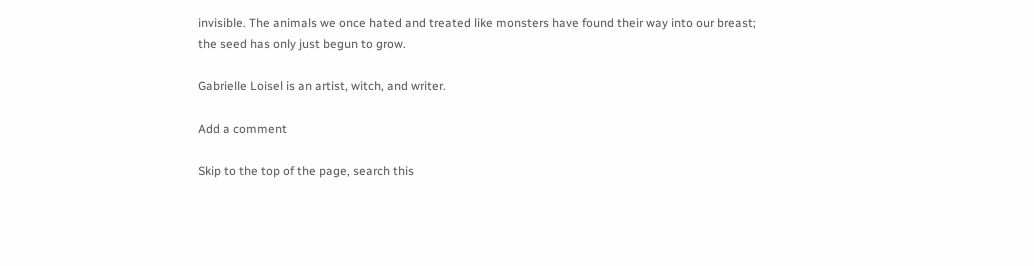invisible. The animals we once hated and treated like monsters have found their way into our breast; the seed has only just begun to grow.

Gabrielle Loisel is an artist, witch, and writer.

Add a comment

Skip to the top of the page, search this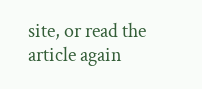site, or read the article again